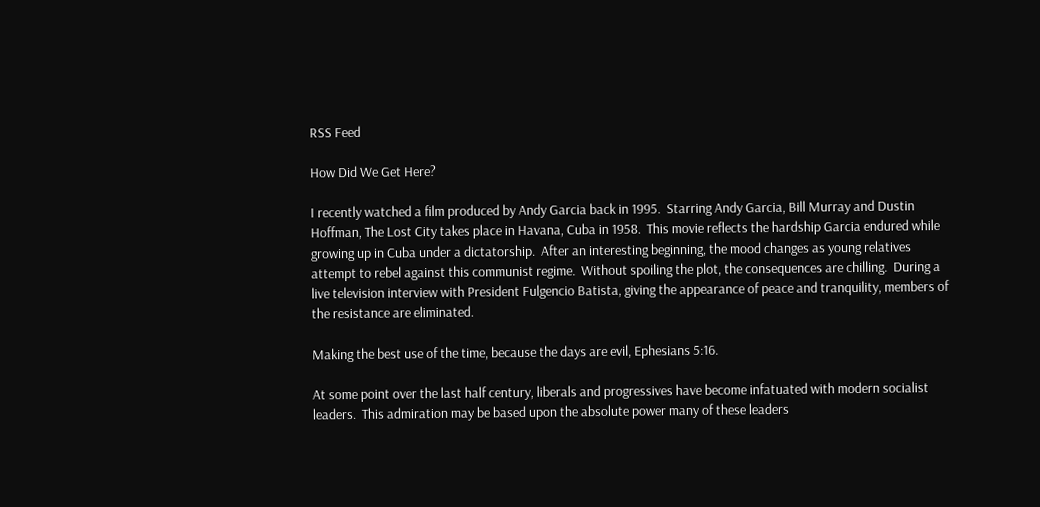RSS Feed

How Did We Get Here?

I recently watched a film produced by Andy Garcia back in 1995.  Starring Andy Garcia, Bill Murray and Dustin Hoffman, The Lost City takes place in Havana, Cuba in 1958.  This movie reflects the hardship Garcia endured while growing up in Cuba under a dictatorship.  After an interesting beginning, the mood changes as young relatives attempt to rebel against this communist regime.  Without spoiling the plot, the consequences are chilling.  During a live television interview with President Fulgencio Batista, giving the appearance of peace and tranquility, members of the resistance are eliminated.

Making the best use of the time, because the days are evil, Ephesians 5:16.

At some point over the last half century, liberals and progressives have become infatuated with modern socialist leaders.  This admiration may be based upon the absolute power many of these leaders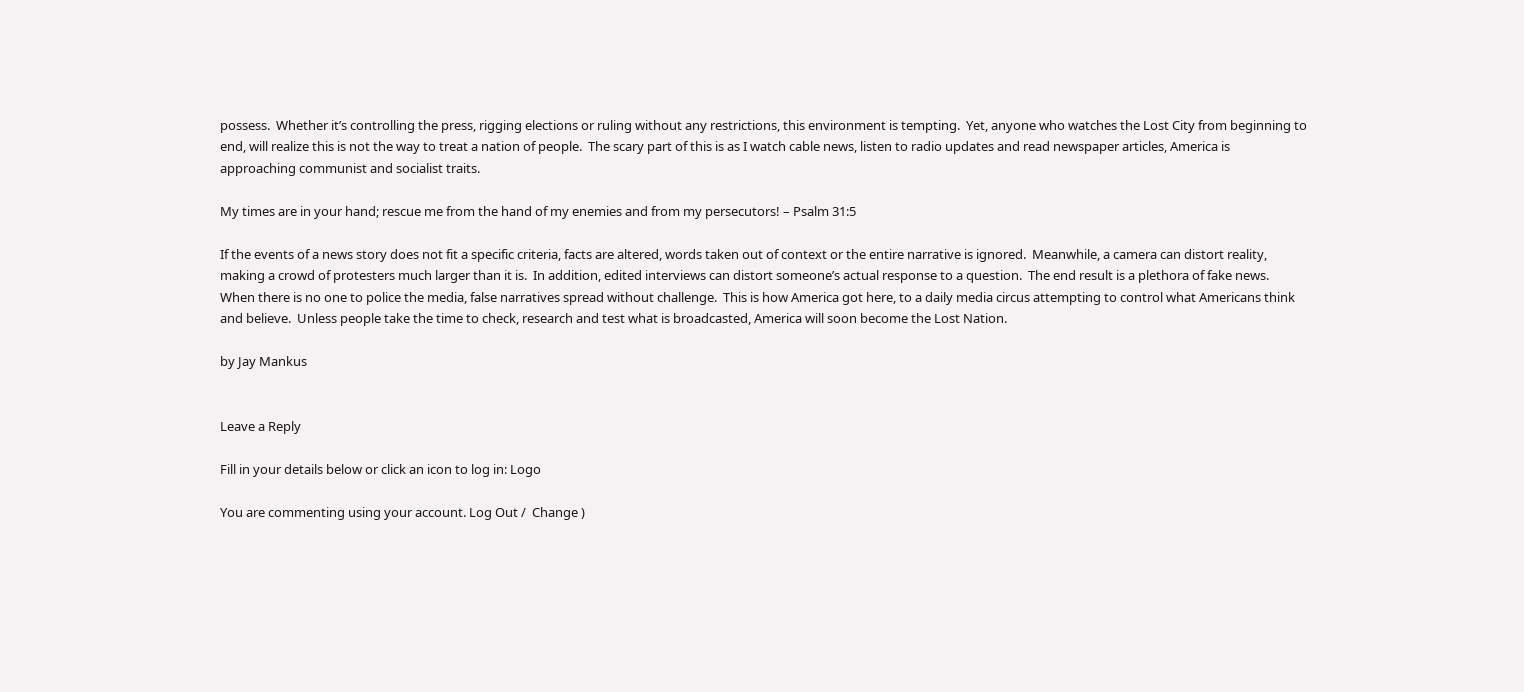possess.  Whether it’s controlling the press, rigging elections or ruling without any restrictions, this environment is tempting.  Yet, anyone who watches the Lost City from beginning to end, will realize this is not the way to treat a nation of people.  The scary part of this is as I watch cable news, listen to radio updates and read newspaper articles, America is approaching communist and socialist traits.

My times are in your hand; rescue me from the hand of my enemies and from my persecutors! – Psalm 31:5

If the events of a news story does not fit a specific criteria, facts are altered, words taken out of context or the entire narrative is ignored.  Meanwhile, a camera can distort reality, making a crowd of protesters much larger than it is.  In addition, edited interviews can distort someone’s actual response to a question.  The end result is a plethora of fake news.  When there is no one to police the media, false narratives spread without challenge.  This is how America got here, to a daily media circus attempting to control what Americans think and believe.  Unless people take the time to check, research and test what is broadcasted, America will soon become the Lost Nation.

by Jay Mankus


Leave a Reply

Fill in your details below or click an icon to log in: Logo

You are commenting using your account. Log Out /  Change )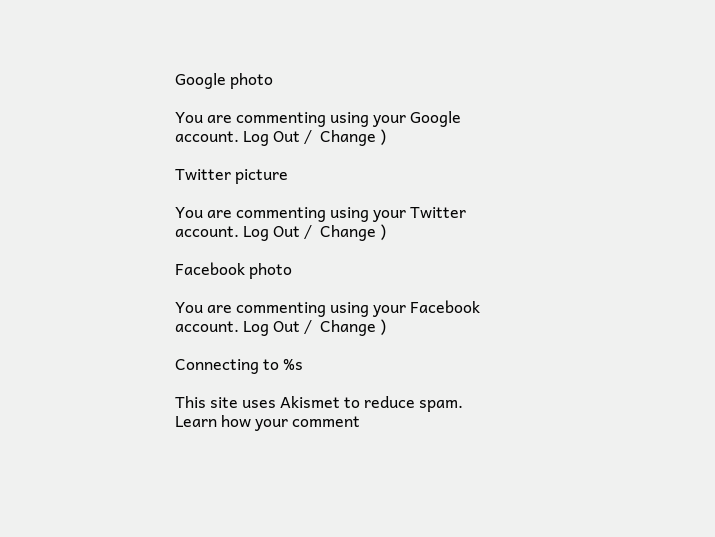Google photo

You are commenting using your Google account. Log Out /  Change )

Twitter picture

You are commenting using your Twitter account. Log Out /  Change )

Facebook photo

You are commenting using your Facebook account. Log Out /  Change )

Connecting to %s

This site uses Akismet to reduce spam. Learn how your comment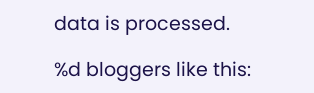data is processed.

%d bloggers like this: